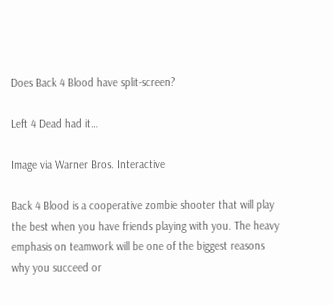Does Back 4 Blood have split-screen?

Left 4 Dead had it…

Image via Warner Bros. Interactive

Back 4 Blood is a cooperative zombie shooter that will play the best when you have friends playing with you. The heavy emphasis on teamwork will be one of the biggest reasons why you succeed or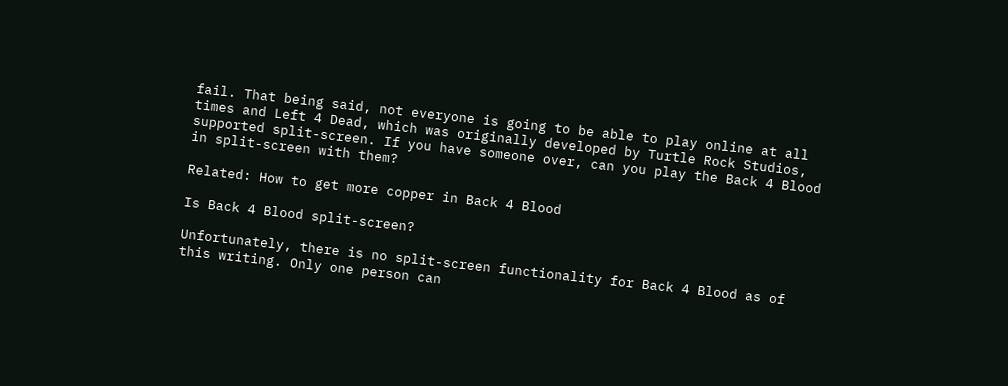fail. That being said, not everyone is going to be able to play online at all times and Left 4 Dead, which was originally developed by Turtle Rock Studios, supported split-screen. If you have someone over, can you play the Back 4 Blood in split-screen with them?

Related: How to get more copper in Back 4 Blood

Is Back 4 Blood split-screen?

Unfortunately, there is no split-screen functionality for Back 4 Blood as of this writing. Only one person can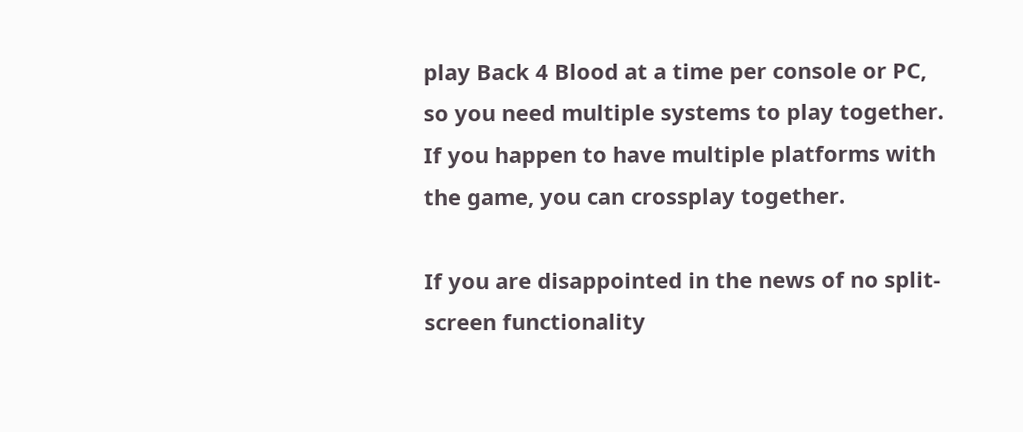play Back 4 Blood at a time per console or PC, so you need multiple systems to play together. If you happen to have multiple platforms with the game, you can crossplay together.

If you are disappointed in the news of no split-screen functionality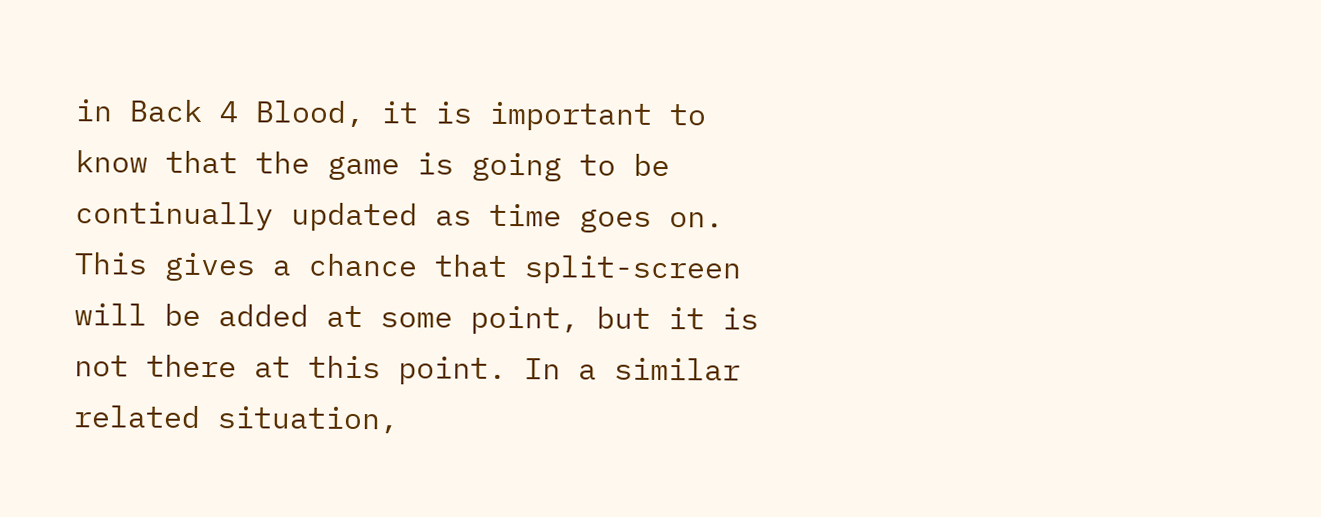in Back 4 Blood, it is important to know that the game is going to be continually updated as time goes on. This gives a chance that split-screen will be added at some point, but it is not there at this point. In a similar related situation,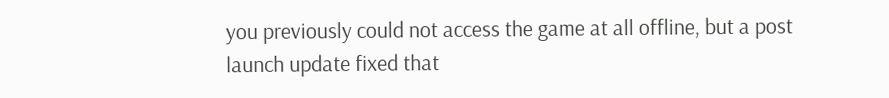you previously could not access the game at all offline, but a post launch update fixed that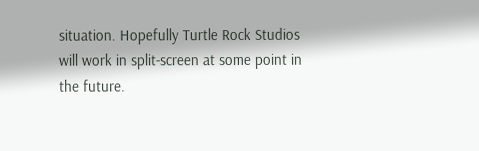situation. Hopefully Turtle Rock Studios will work in split-screen at some point in the future.